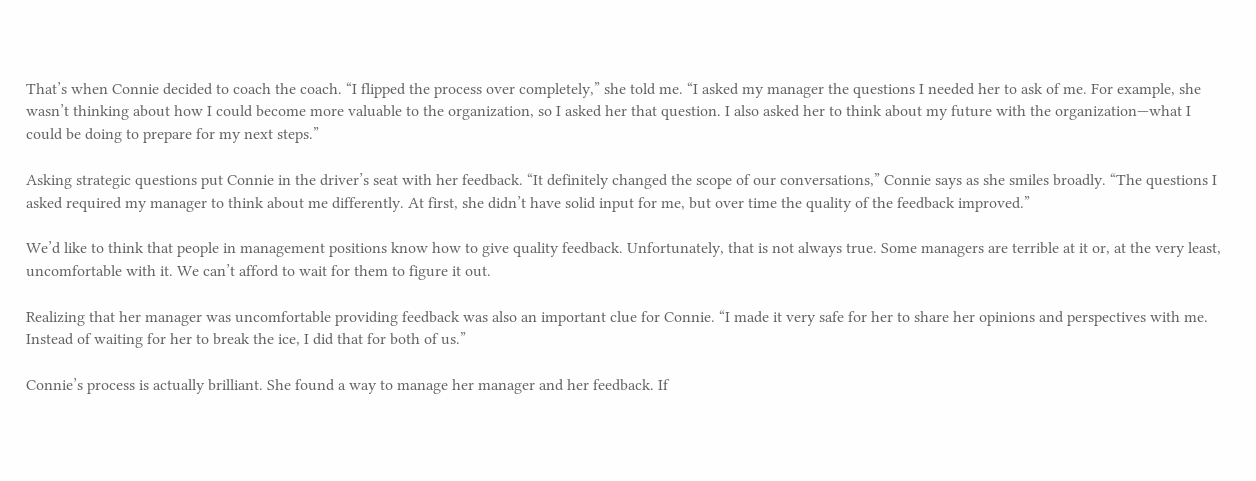That’s when Connie decided to coach the coach. “I flipped the process over completely,” she told me. “I asked my manager the questions I needed her to ask of me. For example, she wasn’t thinking about how I could become more valuable to the organization, so I asked her that question. I also asked her to think about my future with the organization—what I could be doing to prepare for my next steps.”

Asking strategic questions put Connie in the driver’s seat with her feedback. “It definitely changed the scope of our conversations,” Connie says as she smiles broadly. “The questions I asked required my manager to think about me differently. At first, she didn’t have solid input for me, but over time the quality of the feedback improved.”

We’d like to think that people in management positions know how to give quality feedback. Unfortunately, that is not always true. Some managers are terrible at it or, at the very least, uncomfortable with it. We can’t afford to wait for them to figure it out.

Realizing that her manager was uncomfortable providing feedback was also an important clue for Connie. “I made it very safe for her to share her opinions and perspectives with me. Instead of waiting for her to break the ice, I did that for both of us.”

Connie’s process is actually brilliant. She found a way to manage her manager and her feedback. If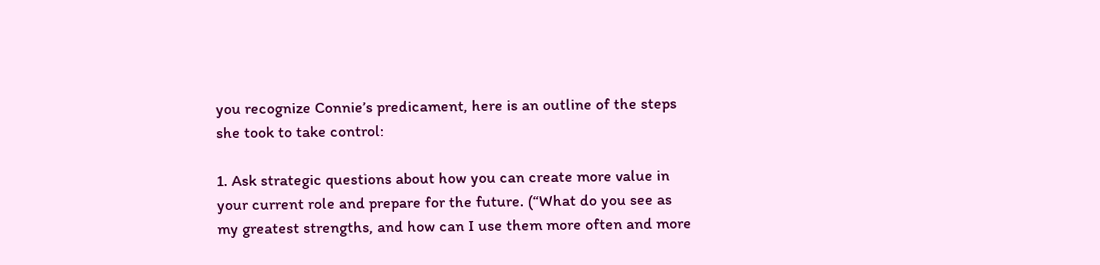you recognize Connie’s predicament, here is an outline of the steps she took to take control:

1. Ask strategic questions about how you can create more value in your current role and prepare for the future. (“What do you see as my greatest strengths, and how can I use them more often and more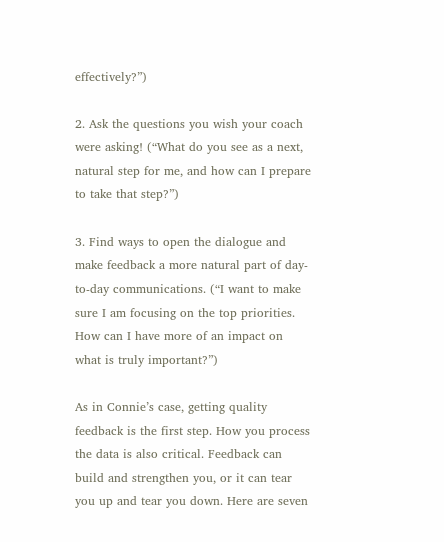effectively?”)

2. Ask the questions you wish your coach were asking! (“What do you see as a next, natural step for me, and how can I prepare to take that step?”)

3. Find ways to open the dialogue and make feedback a more natural part of day-to-day communications. (“I want to make sure I am focusing on the top priorities. How can I have more of an impact on what is truly important?”)

As in Connie’s case, getting quality feedback is the first step. How you process the data is also critical. Feedback can build and strengthen you, or it can tear you up and tear you down. Here are seven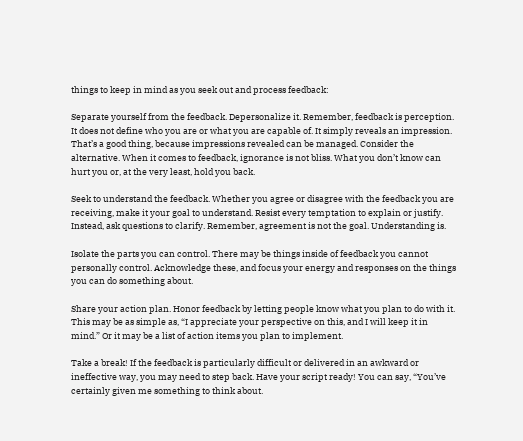things to keep in mind as you seek out and process feedback:

Separate yourself from the feedback. Depersonalize it. Remember, feedback is perception. It does not define who you are or what you are capable of. It simply reveals an impression. That’s a good thing, because impressions revealed can be managed. Consider the alternative. When it comes to feedback, ignorance is not bliss. What you don’t know can hurt you or, at the very least, hold you back.

Seek to understand the feedback. Whether you agree or disagree with the feedback you are receiving, make it your goal to understand. Resist every temptation to explain or justify. Instead, ask questions to clarify. Remember, agreement is not the goal. Understanding is.

Isolate the parts you can control. There may be things inside of feedback you cannot personally control. Acknowledge these, and focus your energy and responses on the things you can do something about.

Share your action plan. Honor feedback by letting people know what you plan to do with it. This may be as simple as, “I appreciate your perspective on this, and I will keep it in mind.” Or it may be a list of action items you plan to implement.

Take a break! If the feedback is particularly difficult or delivered in an awkward or ineffective way, you may need to step back. Have your script ready! You can say, “You’ve certainly given me something to think about.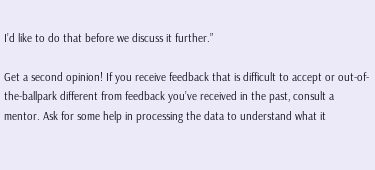I’d like to do that before we discuss it further.”

Get a second opinion! If you receive feedback that is difficult to accept or out-of-the-ballpark different from feedback you’ve received in the past, consult a mentor. Ask for some help in processing the data to understand what it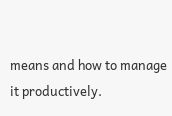means and how to manage it productively.